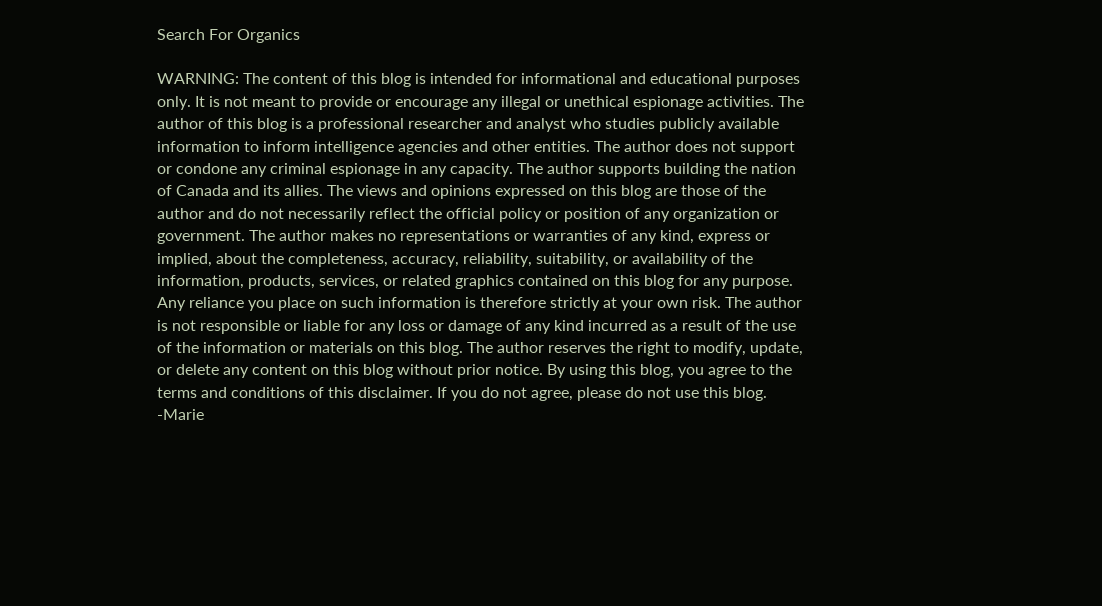Search For Organics

WARNING: The content of this blog is intended for informational and educational purposes only. It is not meant to provide or encourage any illegal or unethical espionage activities. The author of this blog is a professional researcher and analyst who studies publicly available information to inform intelligence agencies and other entities. The author does not support or condone any criminal espionage in any capacity. The author supports building the nation of Canada and its allies. The views and opinions expressed on this blog are those of the author and do not necessarily reflect the official policy or position of any organization or government. The author makes no representations or warranties of any kind, express or implied, about the completeness, accuracy, reliability, suitability, or availability of the information, products, services, or related graphics contained on this blog for any purpose. Any reliance you place on such information is therefore strictly at your own risk. The author is not responsible or liable for any loss or damage of any kind incurred as a result of the use of the information or materials on this blog. The author reserves the right to modify, update, or delete any content on this blog without prior notice. By using this blog, you agree to the terms and conditions of this disclaimer. If you do not agree, please do not use this blog. -Marie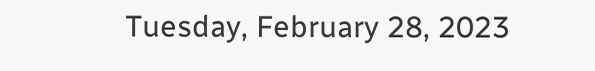Tuesday, February 28, 2023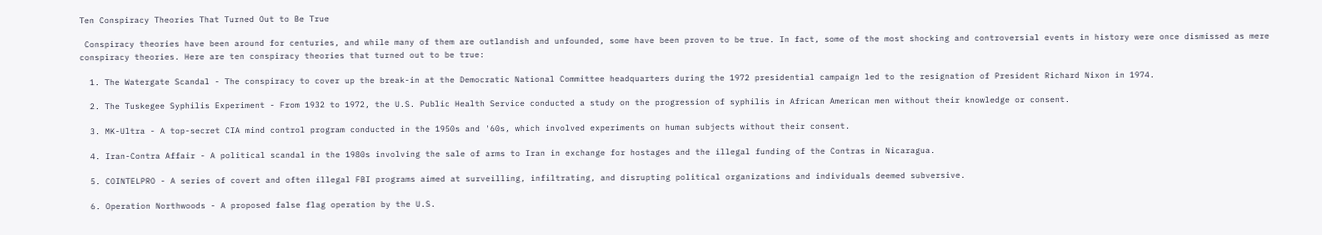Ten Conspiracy Theories That Turned Out to Be True

 Conspiracy theories have been around for centuries, and while many of them are outlandish and unfounded, some have been proven to be true. In fact, some of the most shocking and controversial events in history were once dismissed as mere conspiracy theories. Here are ten conspiracy theories that turned out to be true:

  1. The Watergate Scandal - The conspiracy to cover up the break-in at the Democratic National Committee headquarters during the 1972 presidential campaign led to the resignation of President Richard Nixon in 1974.

  2. The Tuskegee Syphilis Experiment - From 1932 to 1972, the U.S. Public Health Service conducted a study on the progression of syphilis in African American men without their knowledge or consent.

  3. MK-Ultra - A top-secret CIA mind control program conducted in the 1950s and '60s, which involved experiments on human subjects without their consent.

  4. Iran-Contra Affair - A political scandal in the 1980s involving the sale of arms to Iran in exchange for hostages and the illegal funding of the Contras in Nicaragua.

  5. COINTELPRO - A series of covert and often illegal FBI programs aimed at surveilling, infiltrating, and disrupting political organizations and individuals deemed subversive.

  6. Operation Northwoods - A proposed false flag operation by the U.S.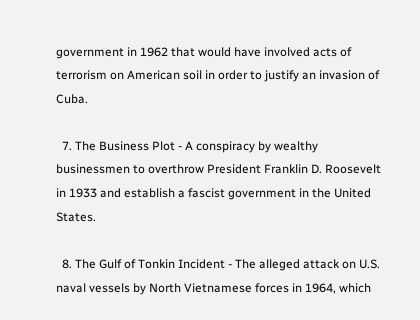government in 1962 that would have involved acts of terrorism on American soil in order to justify an invasion of Cuba.

  7. The Business Plot - A conspiracy by wealthy businessmen to overthrow President Franklin D. Roosevelt in 1933 and establish a fascist government in the United States.

  8. The Gulf of Tonkin Incident - The alleged attack on U.S. naval vessels by North Vietnamese forces in 1964, which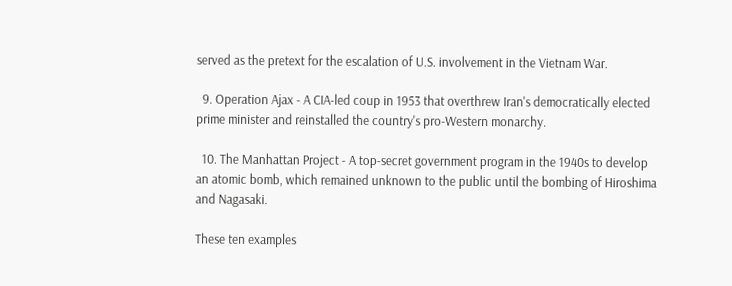served as the pretext for the escalation of U.S. involvement in the Vietnam War.

  9. Operation Ajax - A CIA-led coup in 1953 that overthrew Iran's democratically elected prime minister and reinstalled the country's pro-Western monarchy.

  10. The Manhattan Project - A top-secret government program in the 1940s to develop an atomic bomb, which remained unknown to the public until the bombing of Hiroshima and Nagasaki.

These ten examples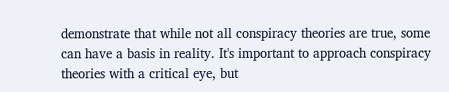demonstrate that while not all conspiracy theories are true, some can have a basis in reality. It's important to approach conspiracy theories with a critical eye, but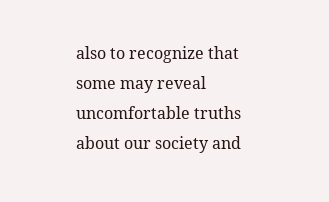also to recognize that some may reveal uncomfortable truths about our society and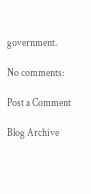government.

No comments:

Post a Comment

Blog Archive